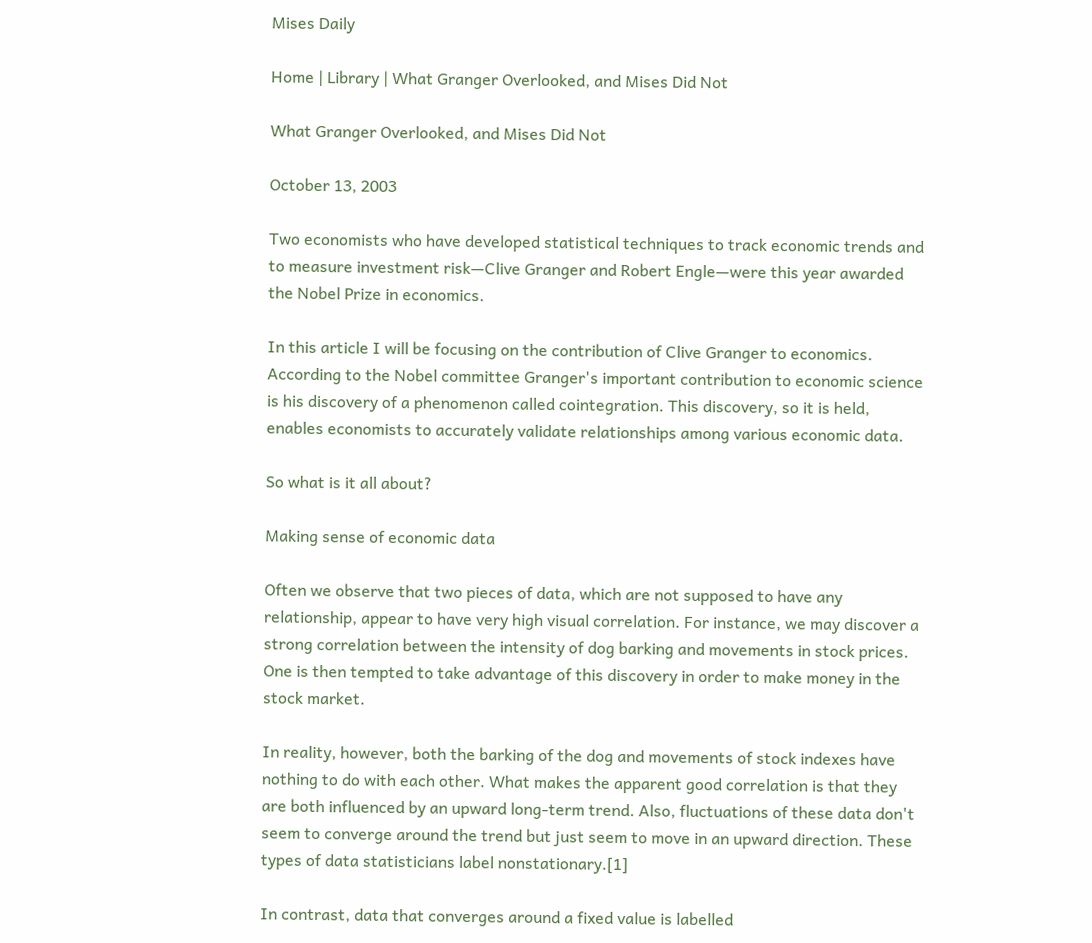Mises Daily

Home | Library | What Granger Overlooked, and Mises Did Not

What Granger Overlooked, and Mises Did Not

October 13, 2003

Two economists who have developed statistical techniques to track economic trends and to measure investment risk—Clive Granger and Robert Engle—were this year awarded the Nobel Prize in economics.

In this article I will be focusing on the contribution of Clive Granger to economics. According to the Nobel committee Granger's important contribution to economic science is his discovery of a phenomenon called cointegration. This discovery, so it is held, enables economists to accurately validate relationships among various economic data.

So what is it all about?

Making sense of economic data

Often we observe that two pieces of data, which are not supposed to have any relationship, appear to have very high visual correlation. For instance, we may discover a strong correlation between the intensity of dog barking and movements in stock prices. One is then tempted to take advantage of this discovery in order to make money in the stock market.

In reality, however, both the barking of the dog and movements of stock indexes have nothing to do with each other. What makes the apparent good correlation is that they are both influenced by an upward long-term trend. Also, fluctuations of these data don't seem to converge around the trend but just seem to move in an upward direction. These types of data statisticians label nonstationary.[1]

In contrast, data that converges around a fixed value is labelled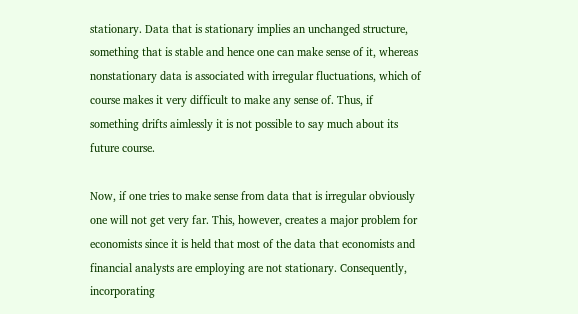stationary. Data that is stationary implies an unchanged structure, something that is stable and hence one can make sense of it, whereas nonstationary data is associated with irregular fluctuations, which of course makes it very difficult to make any sense of. Thus, if something drifts aimlessly it is not possible to say much about its future course.

Now, if one tries to make sense from data that is irregular obviously one will not get very far. This, however, creates a major problem for economists since it is held that most of the data that economists and financial analysts are employing are not stationary. Consequently, incorporating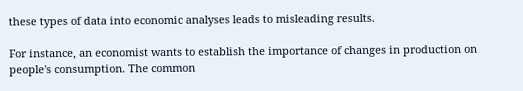these types of data into economic analyses leads to misleading results.

For instance, an economist wants to establish the importance of changes in production on people's consumption. The common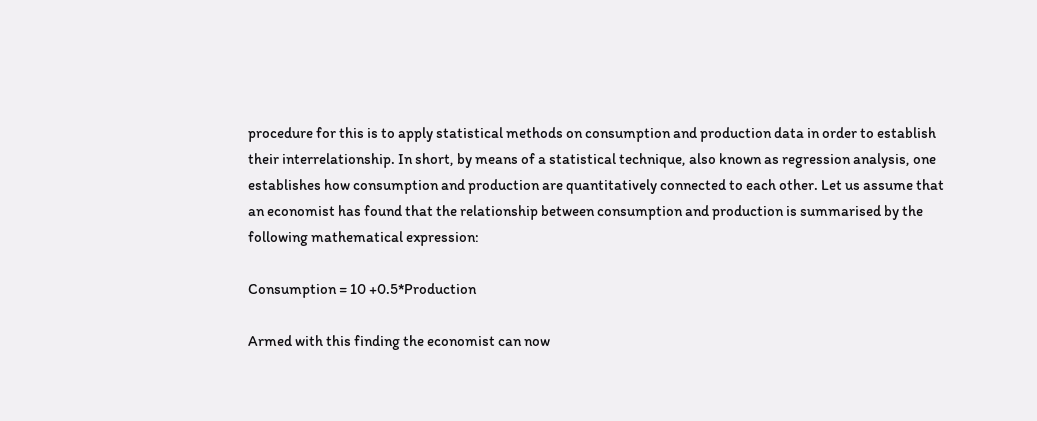procedure for this is to apply statistical methods on consumption and production data in order to establish their interrelationship. In short, by means of a statistical technique, also known as regression analysis, one establishes how consumption and production are quantitatively connected to each other. Let us assume that an economist has found that the relationship between consumption and production is summarised by the following mathematical expression:

Consumption = 10 +0.5*Production

Armed with this finding the economist can now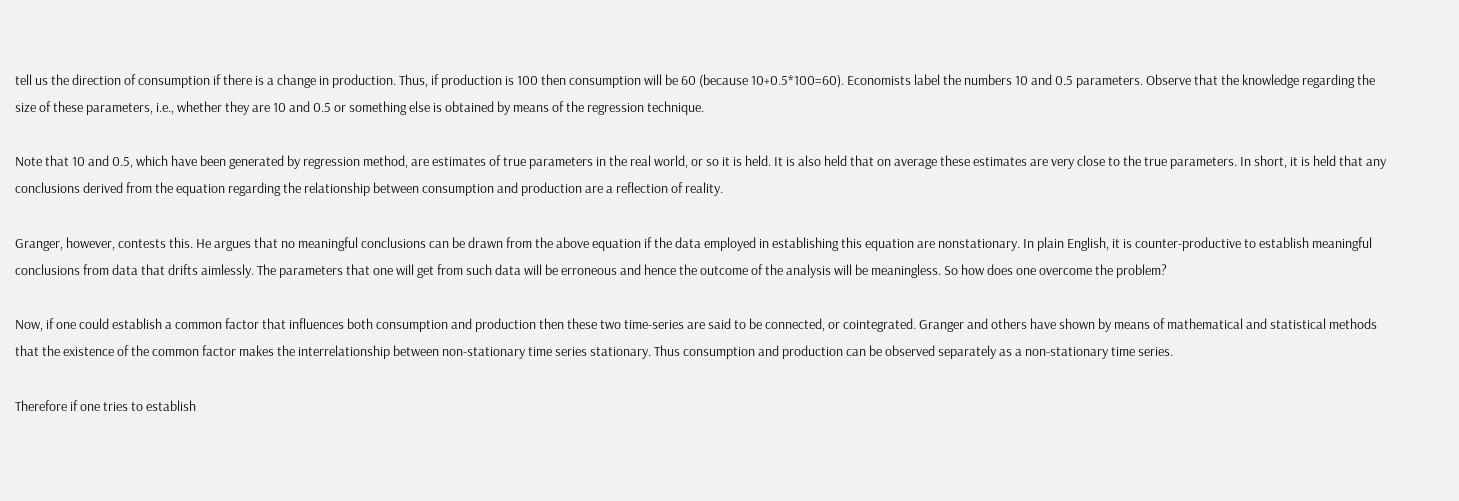tell us the direction of consumption if there is a change in production. Thus, if production is 100 then consumption will be 60 (because 10+0.5*100=60). Economists label the numbers 10 and 0.5 parameters. Observe that the knowledge regarding the size of these parameters, i.e., whether they are 10 and 0.5 or something else is obtained by means of the regression technique.

Note that 10 and 0.5, which have been generated by regression method, are estimates of true parameters in the real world, or so it is held. It is also held that on average these estimates are very close to the true parameters. In short, it is held that any conclusions derived from the equation regarding the relationship between consumption and production are a reflection of reality.

Granger, however, contests this. He argues that no meaningful conclusions can be drawn from the above equation if the data employed in establishing this equation are nonstationary. In plain English, it is counter-productive to establish meaningful conclusions from data that drifts aimlessly. The parameters that one will get from such data will be erroneous and hence the outcome of the analysis will be meaningless. So how does one overcome the problem?

Now, if one could establish a common factor that influences both consumption and production then these two time-series are said to be connected, or cointegrated. Granger and others have shown by means of mathematical and statistical methods that the existence of the common factor makes the interrelationship between non-stationary time series stationary. Thus consumption and production can be observed separately as a non-stationary time series.

Therefore if one tries to establish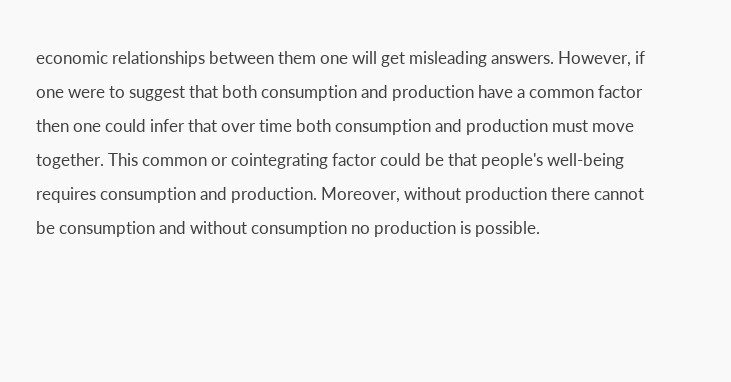economic relationships between them one will get misleading answers. However, if one were to suggest that both consumption and production have a common factor then one could infer that over time both consumption and production must move together. This common or cointegrating factor could be that people's well-being requires consumption and production. Moreover, without production there cannot be consumption and without consumption no production is possible.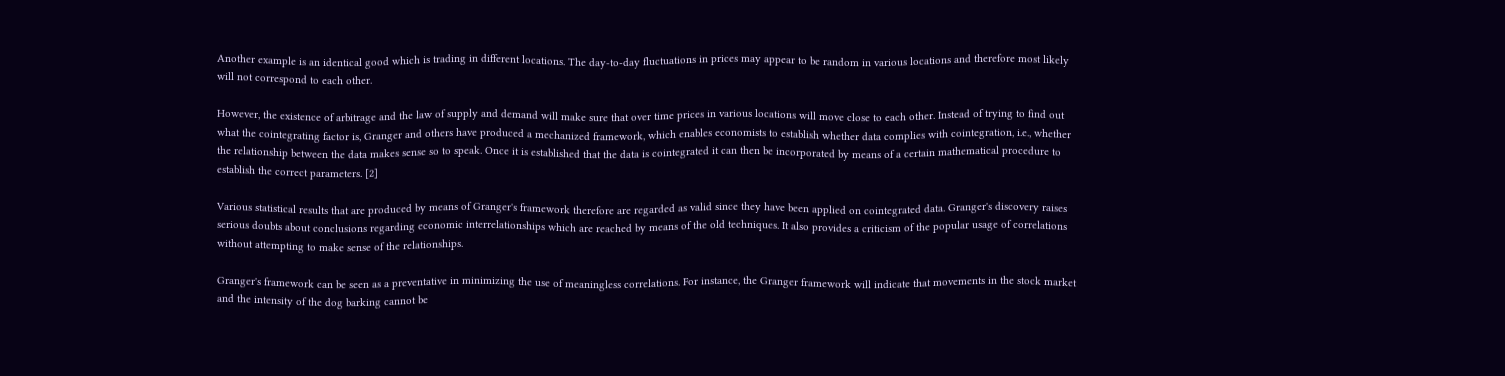Another example is an identical good which is trading in different locations. The day-to-day fluctuations in prices may appear to be random in various locations and therefore most likely will not correspond to each other.

However, the existence of arbitrage and the law of supply and demand will make sure that over time prices in various locations will move close to each other. Instead of trying to find out what the cointegrating factor is, Granger and others have produced a mechanized framework, which enables economists to establish whether data complies with cointegration, i.e., whether the relationship between the data makes sense so to speak. Once it is established that the data is cointegrated it can then be incorporated by means of a certain mathematical procedure to establish the correct parameters. [2]

Various statistical results that are produced by means of Granger's framework therefore are regarded as valid since they have been applied on cointegrated data. Granger's discovery raises serious doubts about conclusions regarding economic interrelationships which are reached by means of the old techniques. It also provides a criticism of the popular usage of correlations without attempting to make sense of the relationships.

Granger's framework can be seen as a preventative in minimizing the use of meaningless correlations. For instance, the Granger framework will indicate that movements in the stock market and the intensity of the dog barking cannot be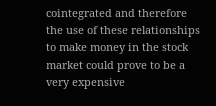cointegrated and therefore the use of these relationships to make money in the stock market could prove to be a very expensive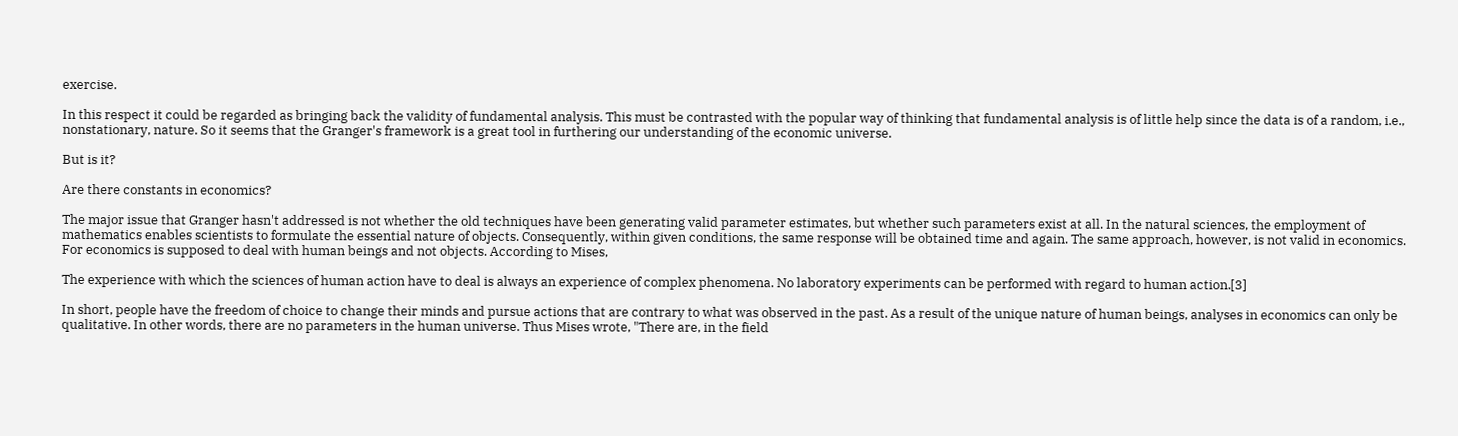exercise.

In this respect it could be regarded as bringing back the validity of fundamental analysis. This must be contrasted with the popular way of thinking that fundamental analysis is of little help since the data is of a random, i.e., nonstationary, nature. So it seems that the Granger's framework is a great tool in furthering our understanding of the economic universe.

But is it?

Are there constants in economics?

The major issue that Granger hasn't addressed is not whether the old techniques have been generating valid parameter estimates, but whether such parameters exist at all. In the natural sciences, the employment of mathematics enables scientists to formulate the essential nature of objects. Consequently, within given conditions, the same response will be obtained time and again. The same approach, however, is not valid in economics. For economics is supposed to deal with human beings and not objects. According to Mises,

The experience with which the sciences of human action have to deal is always an experience of complex phenomena. No laboratory experiments can be performed with regard to human action.[3]

In short, people have the freedom of choice to change their minds and pursue actions that are contrary to what was observed in the past. As a result of the unique nature of human beings, analyses in economics can only be qualitative. In other words, there are no parameters in the human universe. Thus Mises wrote, "There are, in the field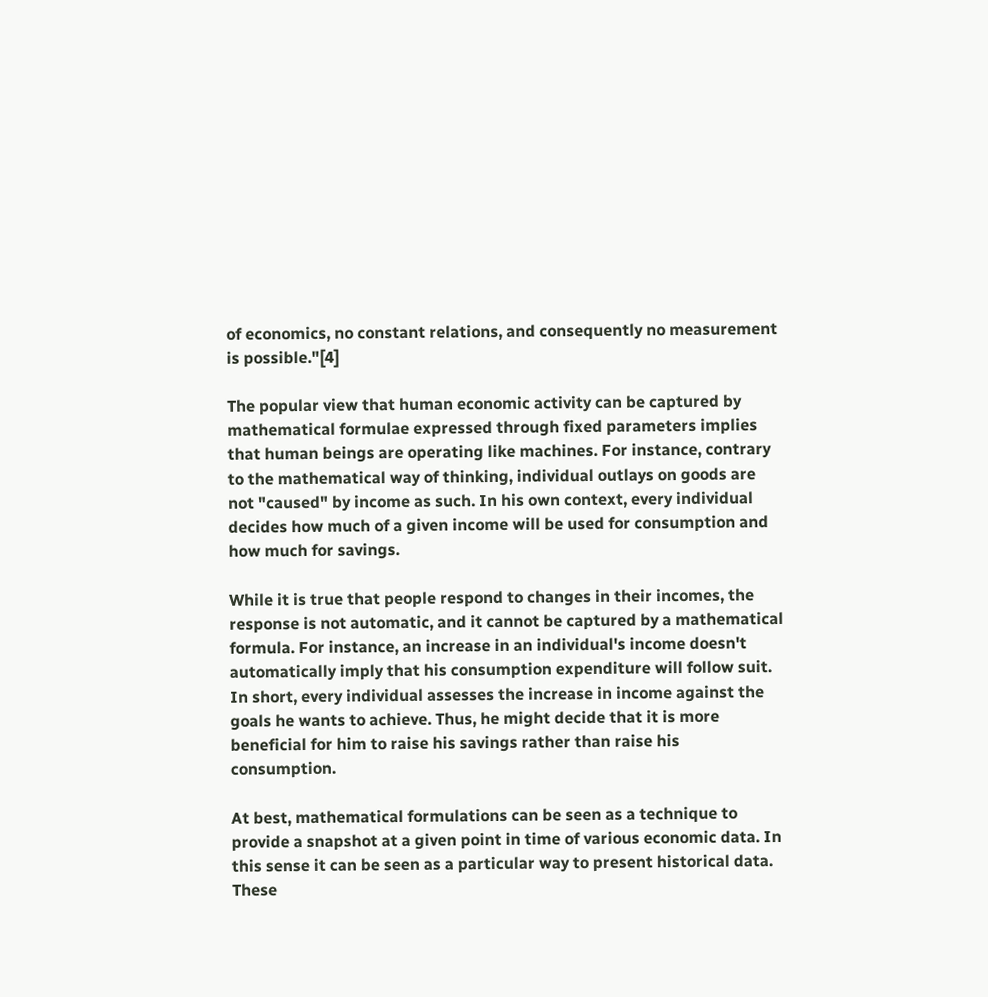of economics, no constant relations, and consequently no measurement is possible."[4]

The popular view that human economic activity can be captured by mathematical formulae expressed through fixed parameters implies that human beings are operating like machines. For instance, contrary to the mathematical way of thinking, individual outlays on goods are not "caused" by income as such. In his own context, every individual decides how much of a given income will be used for consumption and how much for savings.

While it is true that people respond to changes in their incomes, the response is not automatic, and it cannot be captured by a mathematical formula. For instance, an increase in an individual's income doesn't automatically imply that his consumption expenditure will follow suit. In short, every individual assesses the increase in income against the goals he wants to achieve. Thus, he might decide that it is more beneficial for him to raise his savings rather than raise his consumption.

At best, mathematical formulations can be seen as a technique to provide a snapshot at a given point in time of various economic data. In this sense it can be seen as a particular way to present historical data. These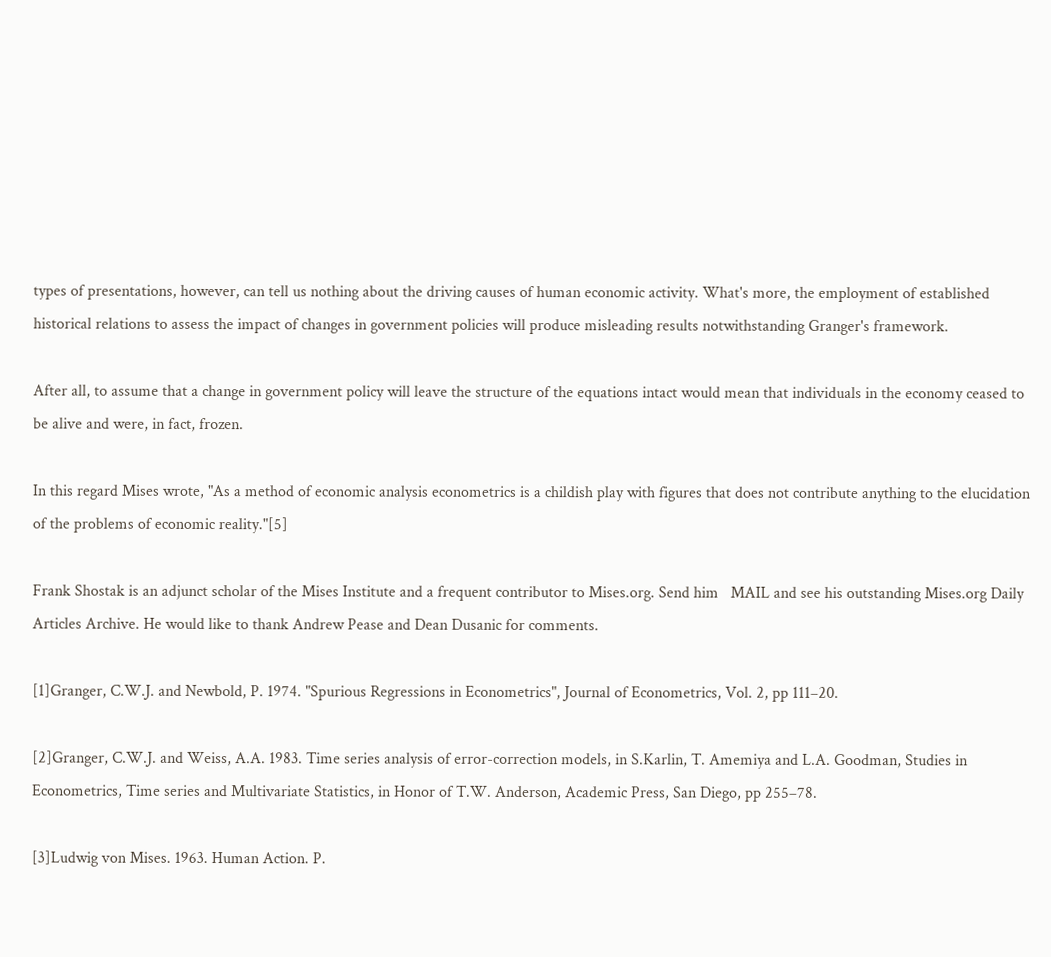types of presentations, however, can tell us nothing about the driving causes of human economic activity. What's more, the employment of established historical relations to assess the impact of changes in government policies will produce misleading results notwithstanding Granger's framework.

After all, to assume that a change in government policy will leave the structure of the equations intact would mean that individuals in the economy ceased to be alive and were, in fact, frozen.

In this regard Mises wrote, "As a method of economic analysis econometrics is a childish play with figures that does not contribute anything to the elucidation of the problems of economic reality."[5]

Frank Shostak is an adjunct scholar of the Mises Institute and a frequent contributor to Mises.org. Send him   MAIL and see his outstanding Mises.org Daily Articles Archive. He would like to thank Andrew Pease and Dean Dusanic for comments.

[1]Granger, C.W.J. and Newbold, P. 1974. "Spurious Regressions in Econometrics", Journal of Econometrics, Vol. 2, pp 111–20.

[2]Granger, C.W.J. and Weiss, A.A. 1983. Time series analysis of error-correction models, in S.Karlin, T. Amemiya and L.A. Goodman, Studies in Econometrics, Time series and Multivariate Statistics, in Honor of T.W. Anderson, Academic Press, San Diego, pp 255–78.

[3]Ludwig von Mises. 1963. Human Action. P.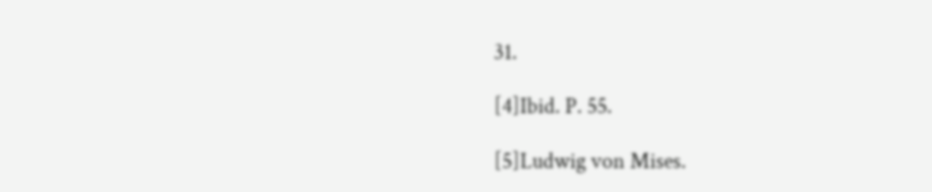31.

[4]Ibid. P. 55.

[5]Ludwig von Mises.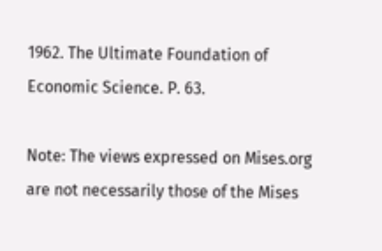1962. The Ultimate Foundation of Economic Science. P. 63.

Note: The views expressed on Mises.org are not necessarily those of the Mises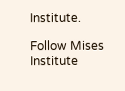Institute.

Follow Mises Institute